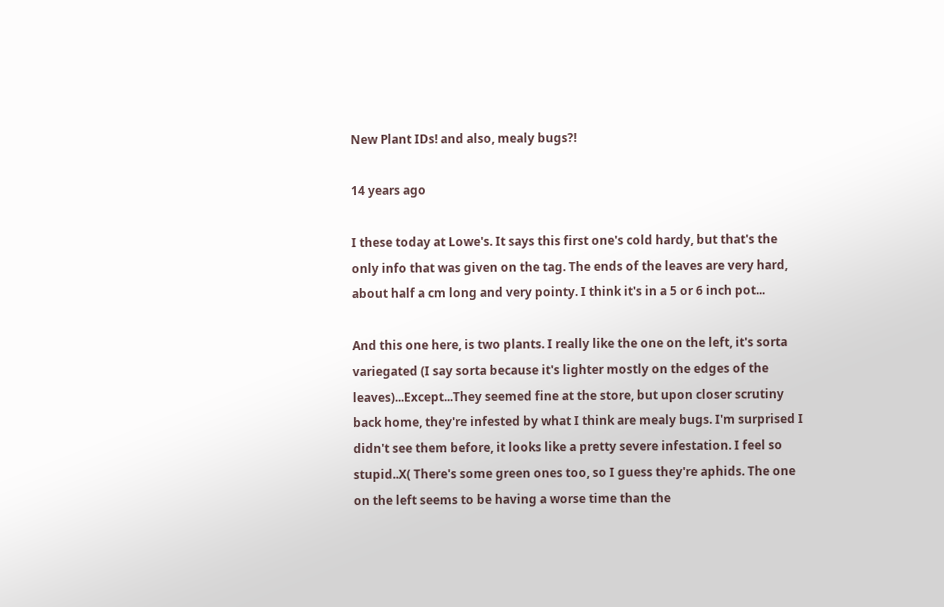New Plant IDs! and also, mealy bugs?!

14 years ago

I these today at Lowe's. It says this first one's cold hardy, but that's the only info that was given on the tag. The ends of the leaves are very hard, about half a cm long and very pointy. I think it's in a 5 or 6 inch pot...

And this one here, is two plants. I really like the one on the left, it's sorta variegated (I say sorta because it's lighter mostly on the edges of the leaves)...Except...They seemed fine at the store, but upon closer scrutiny back home, they're infested by what I think are mealy bugs. I'm surprised I didn't see them before, it looks like a pretty severe infestation. I feel so stupid..X( There's some green ones too, so I guess they're aphids. The one on the left seems to be having a worse time than the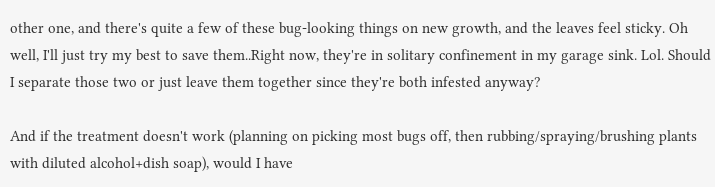other one, and there's quite a few of these bug-looking things on new growth, and the leaves feel sticky. Oh well, I'll just try my best to save them..Right now, they're in solitary confinement in my garage sink. Lol. Should I separate those two or just leave them together since they're both infested anyway?

And if the treatment doesn't work (planning on picking most bugs off, then rubbing/spraying/brushing plants with diluted alcohol+dish soap), would I have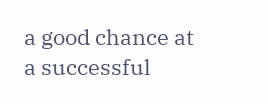a good chance at a successful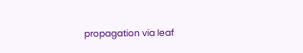propagation via leaf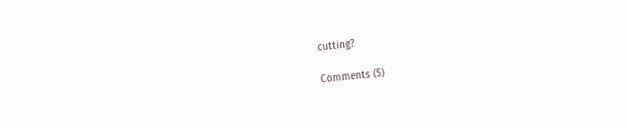cutting?

Comments (5)